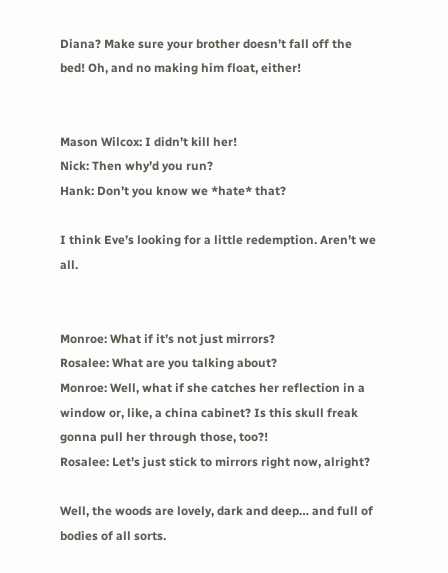Diana? Make sure your brother doesn’t fall off the bed! Oh, and no making him float, either!


Mason Wilcox: I didn’t kill her!
Nick: Then why’d you run?
Hank: Don’t you know we *hate* that?

I think Eve’s looking for a little redemption. Aren’t we all.


Monroe: What if it’s not just mirrors?
Rosalee: What are you talking about?
Monroe: Well, what if she catches her reflection in a window or, like, a china cabinet? Is this skull freak gonna pull her through those, too?!
Rosalee: Let’s just stick to mirrors right now, alright?

Well, the woods are lovely, dark and deep… and full of bodies of all sorts.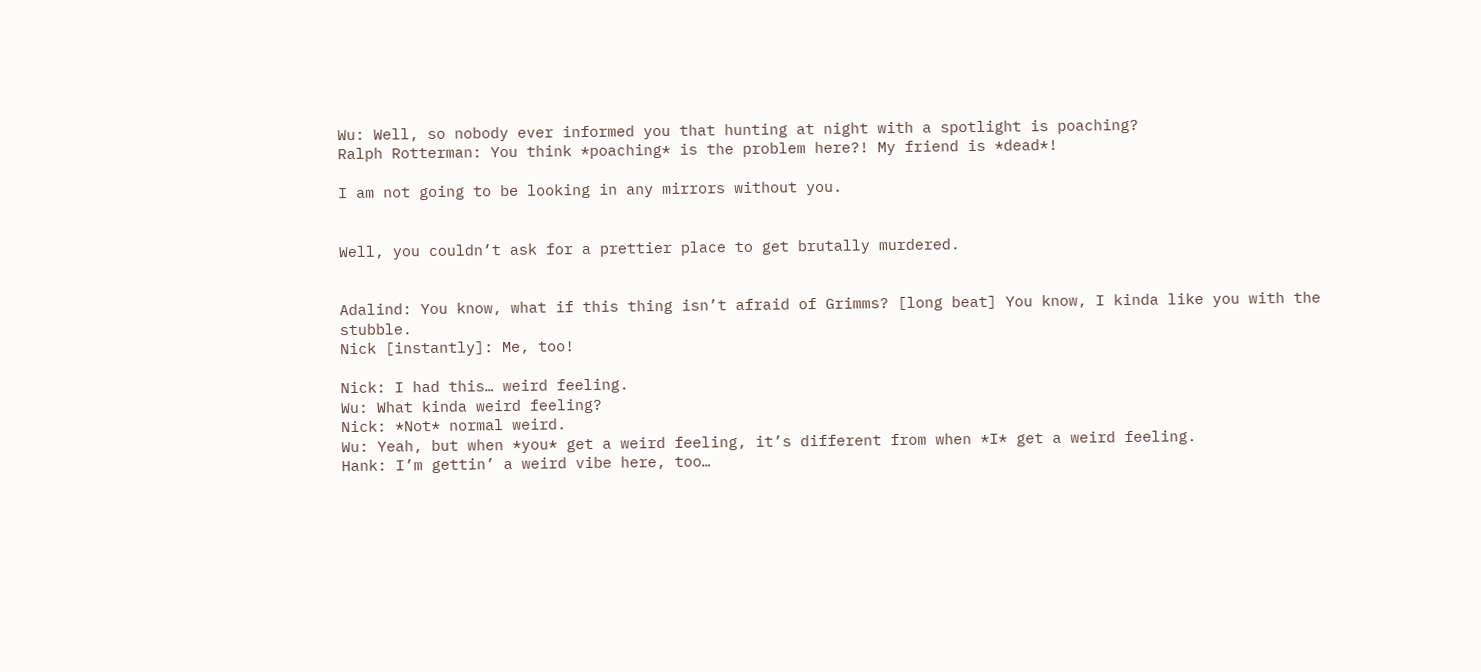Wu: Well, so nobody ever informed you that hunting at night with a spotlight is poaching?
Ralph Rotterman: You think *poaching* is the problem here?! My friend is *dead*!

I am not going to be looking in any mirrors without you.


Well, you couldn’t ask for a prettier place to get brutally murdered.


Adalind: You know, what if this thing isn’t afraid of Grimms? [long beat] You know, I kinda like you with the stubble.
Nick [instantly]: Me, too!

Nick: I had this… weird feeling.
Wu: What kinda weird feeling?
Nick: *Not* normal weird.
Wu: Yeah, but when *you* get a weird feeling, it’s different from when *I* get a weird feeling.
Hank: I’m gettin’ a weird vibe here, too…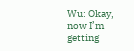Wu: Okay, now I’m getting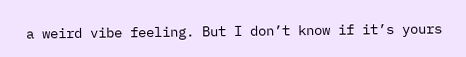a weird vibe feeling. But I don’t know if it’s yours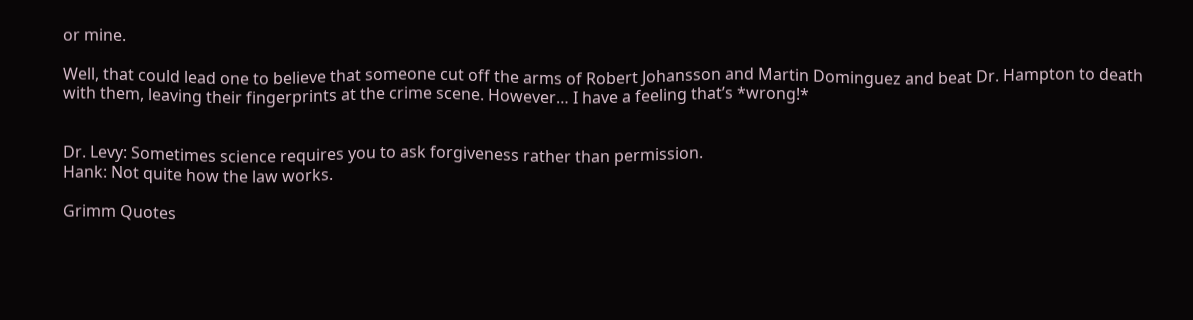or mine.

Well, that could lead one to believe that someone cut off the arms of Robert Johansson and Martin Dominguez and beat Dr. Hampton to death with them, leaving their fingerprints at the crime scene. However… I have a feeling that’s *wrong!*


Dr. Levy: Sometimes science requires you to ask forgiveness rather than permission.
Hank: Not quite how the law works.

Grimm Quotes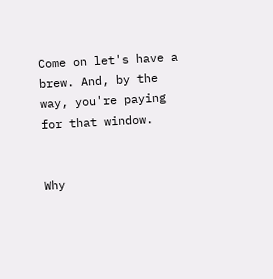Come on let's have a brew. And, by the way, you're paying for that window.


Why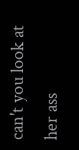can't you look at her ass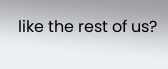like the rest of us?